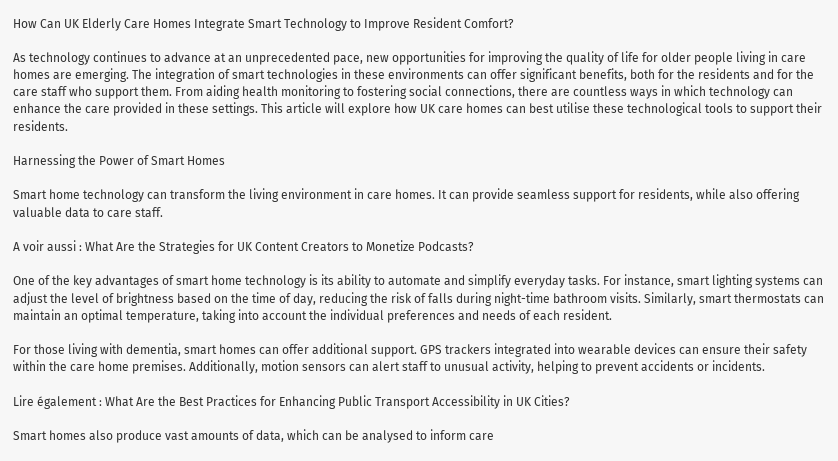How Can UK Elderly Care Homes Integrate Smart Technology to Improve Resident Comfort?

As technology continues to advance at an unprecedented pace, new opportunities for improving the quality of life for older people living in care homes are emerging. The integration of smart technologies in these environments can offer significant benefits, both for the residents and for the care staff who support them. From aiding health monitoring to fostering social connections, there are countless ways in which technology can enhance the care provided in these settings. This article will explore how UK care homes can best utilise these technological tools to support their residents.

Harnessing the Power of Smart Homes

Smart home technology can transform the living environment in care homes. It can provide seamless support for residents, while also offering valuable data to care staff.

A voir aussi : What Are the Strategies for UK Content Creators to Monetize Podcasts?

One of the key advantages of smart home technology is its ability to automate and simplify everyday tasks. For instance, smart lighting systems can adjust the level of brightness based on the time of day, reducing the risk of falls during night-time bathroom visits. Similarly, smart thermostats can maintain an optimal temperature, taking into account the individual preferences and needs of each resident.

For those living with dementia, smart homes can offer additional support. GPS trackers integrated into wearable devices can ensure their safety within the care home premises. Additionally, motion sensors can alert staff to unusual activity, helping to prevent accidents or incidents.

Lire également : What Are the Best Practices for Enhancing Public Transport Accessibility in UK Cities?

Smart homes also produce vast amounts of data, which can be analysed to inform care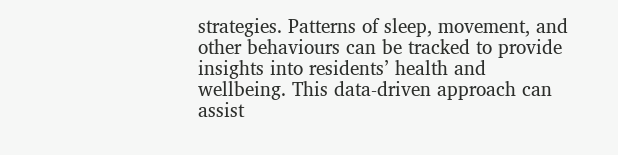strategies. Patterns of sleep, movement, and other behaviours can be tracked to provide insights into residents’ health and wellbeing. This data-driven approach can assist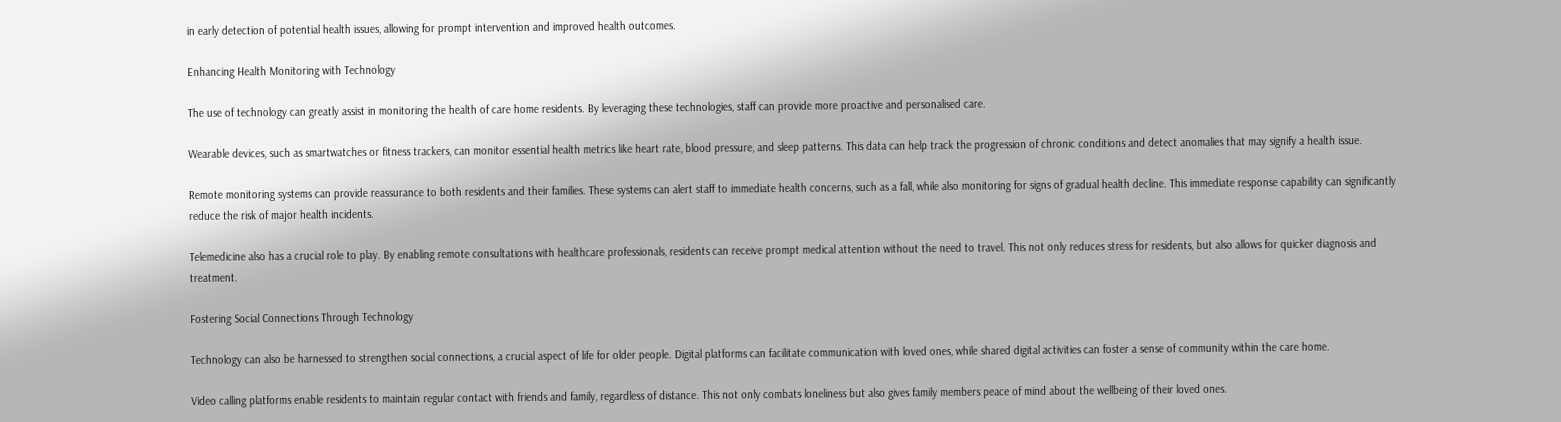in early detection of potential health issues, allowing for prompt intervention and improved health outcomes.

Enhancing Health Monitoring with Technology

The use of technology can greatly assist in monitoring the health of care home residents. By leveraging these technologies, staff can provide more proactive and personalised care.

Wearable devices, such as smartwatches or fitness trackers, can monitor essential health metrics like heart rate, blood pressure, and sleep patterns. This data can help track the progression of chronic conditions and detect anomalies that may signify a health issue.

Remote monitoring systems can provide reassurance to both residents and their families. These systems can alert staff to immediate health concerns, such as a fall, while also monitoring for signs of gradual health decline. This immediate response capability can significantly reduce the risk of major health incidents.

Telemedicine also has a crucial role to play. By enabling remote consultations with healthcare professionals, residents can receive prompt medical attention without the need to travel. This not only reduces stress for residents, but also allows for quicker diagnosis and treatment.

Fostering Social Connections Through Technology

Technology can also be harnessed to strengthen social connections, a crucial aspect of life for older people. Digital platforms can facilitate communication with loved ones, while shared digital activities can foster a sense of community within the care home.

Video calling platforms enable residents to maintain regular contact with friends and family, regardless of distance. This not only combats loneliness but also gives family members peace of mind about the wellbeing of their loved ones.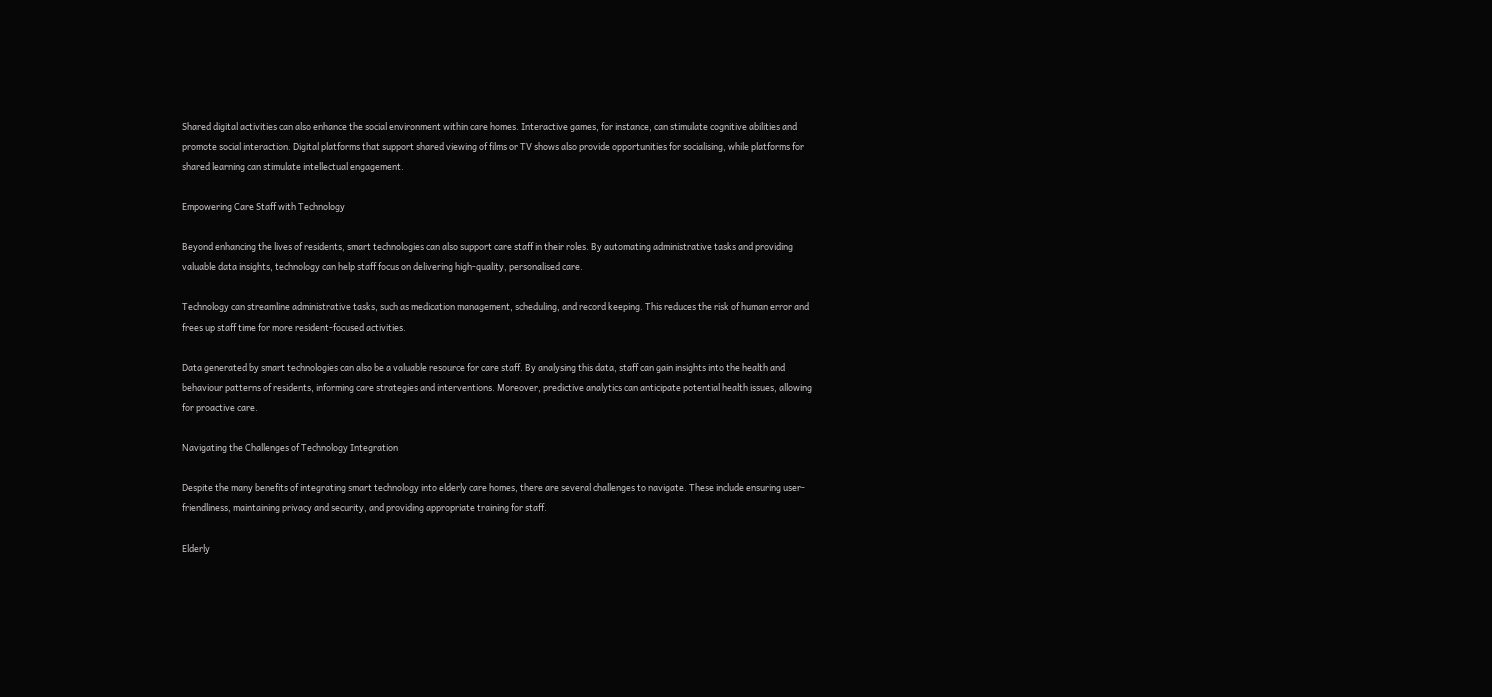Shared digital activities can also enhance the social environment within care homes. Interactive games, for instance, can stimulate cognitive abilities and promote social interaction. Digital platforms that support shared viewing of films or TV shows also provide opportunities for socialising, while platforms for shared learning can stimulate intellectual engagement.

Empowering Care Staff with Technology

Beyond enhancing the lives of residents, smart technologies can also support care staff in their roles. By automating administrative tasks and providing valuable data insights, technology can help staff focus on delivering high-quality, personalised care.

Technology can streamline administrative tasks, such as medication management, scheduling, and record keeping. This reduces the risk of human error and frees up staff time for more resident-focused activities.

Data generated by smart technologies can also be a valuable resource for care staff. By analysing this data, staff can gain insights into the health and behaviour patterns of residents, informing care strategies and interventions. Moreover, predictive analytics can anticipate potential health issues, allowing for proactive care.

Navigating the Challenges of Technology Integration

Despite the many benefits of integrating smart technology into elderly care homes, there are several challenges to navigate. These include ensuring user-friendliness, maintaining privacy and security, and providing appropriate training for staff.

Elderly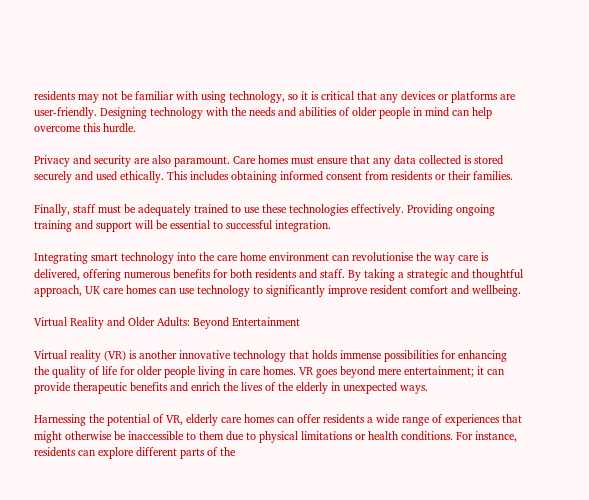residents may not be familiar with using technology, so it is critical that any devices or platforms are user-friendly. Designing technology with the needs and abilities of older people in mind can help overcome this hurdle.

Privacy and security are also paramount. Care homes must ensure that any data collected is stored securely and used ethically. This includes obtaining informed consent from residents or their families.

Finally, staff must be adequately trained to use these technologies effectively. Providing ongoing training and support will be essential to successful integration.

Integrating smart technology into the care home environment can revolutionise the way care is delivered, offering numerous benefits for both residents and staff. By taking a strategic and thoughtful approach, UK care homes can use technology to significantly improve resident comfort and wellbeing.

Virtual Reality and Older Adults: Beyond Entertainment

Virtual reality (VR) is another innovative technology that holds immense possibilities for enhancing the quality of life for older people living in care homes. VR goes beyond mere entertainment; it can provide therapeutic benefits and enrich the lives of the elderly in unexpected ways.

Harnessing the potential of VR, elderly care homes can offer residents a wide range of experiences that might otherwise be inaccessible to them due to physical limitations or health conditions. For instance, residents can explore different parts of the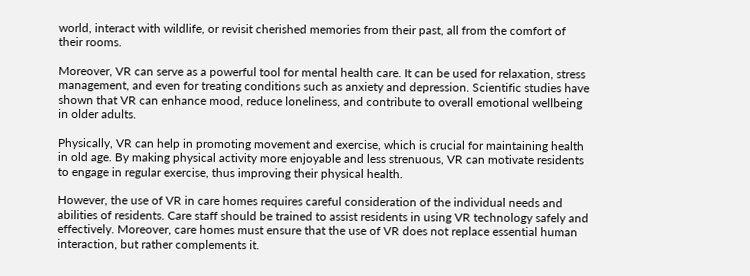world, interact with wildlife, or revisit cherished memories from their past, all from the comfort of their rooms.

Moreover, VR can serve as a powerful tool for mental health care. It can be used for relaxation, stress management, and even for treating conditions such as anxiety and depression. Scientific studies have shown that VR can enhance mood, reduce loneliness, and contribute to overall emotional wellbeing in older adults.

Physically, VR can help in promoting movement and exercise, which is crucial for maintaining health in old age. By making physical activity more enjoyable and less strenuous, VR can motivate residents to engage in regular exercise, thus improving their physical health.

However, the use of VR in care homes requires careful consideration of the individual needs and abilities of residents. Care staff should be trained to assist residents in using VR technology safely and effectively. Moreover, care homes must ensure that the use of VR does not replace essential human interaction, but rather complements it.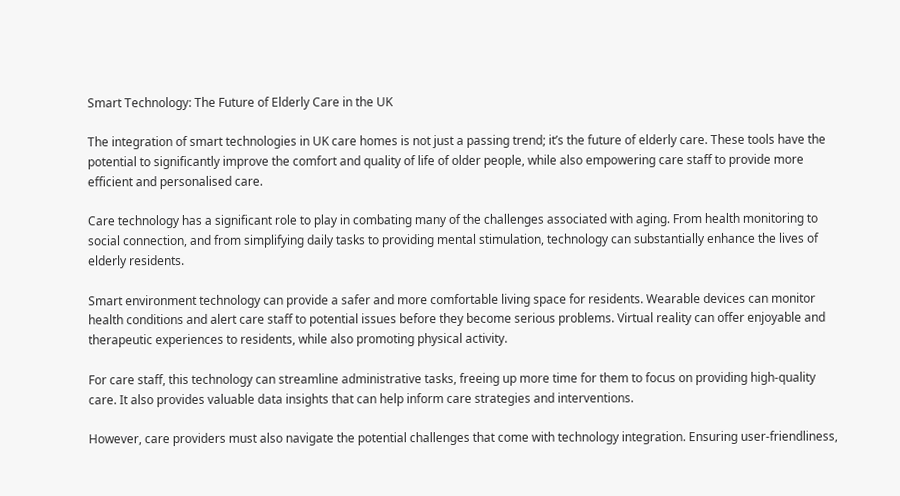Smart Technology: The Future of Elderly Care in the UK

The integration of smart technologies in UK care homes is not just a passing trend; it’s the future of elderly care. These tools have the potential to significantly improve the comfort and quality of life of older people, while also empowering care staff to provide more efficient and personalised care.

Care technology has a significant role to play in combating many of the challenges associated with aging. From health monitoring to social connection, and from simplifying daily tasks to providing mental stimulation, technology can substantially enhance the lives of elderly residents.

Smart environment technology can provide a safer and more comfortable living space for residents. Wearable devices can monitor health conditions and alert care staff to potential issues before they become serious problems. Virtual reality can offer enjoyable and therapeutic experiences to residents, while also promoting physical activity.

For care staff, this technology can streamline administrative tasks, freeing up more time for them to focus on providing high-quality care. It also provides valuable data insights that can help inform care strategies and interventions.

However, care providers must also navigate the potential challenges that come with technology integration. Ensuring user-friendliness,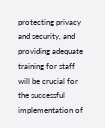protecting privacy and security, and providing adequate training for staff will be crucial for the successful implementation of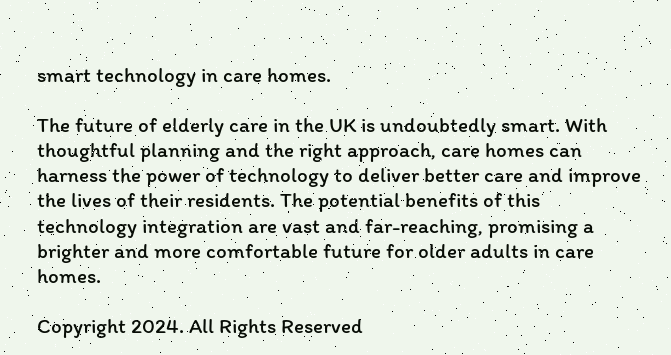smart technology in care homes.

The future of elderly care in the UK is undoubtedly smart. With thoughtful planning and the right approach, care homes can harness the power of technology to deliver better care and improve the lives of their residents. The potential benefits of this technology integration are vast and far-reaching, promising a brighter and more comfortable future for older adults in care homes.

Copyright 2024. All Rights Reserved